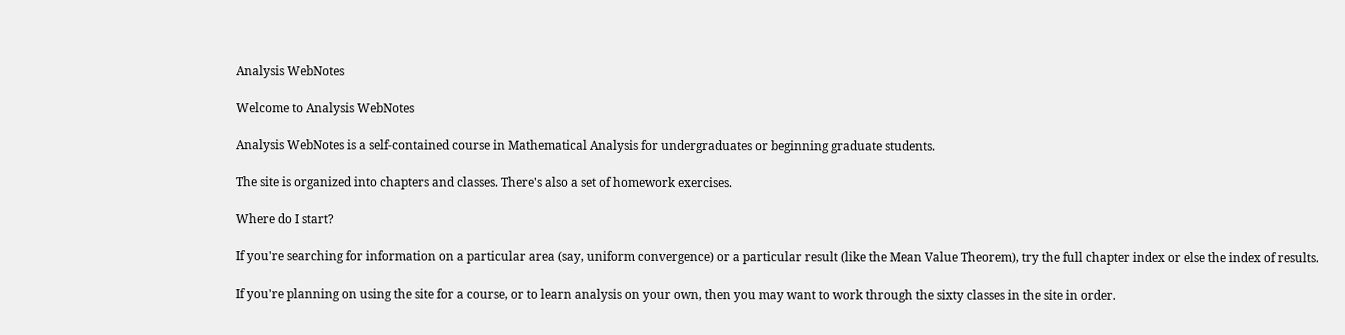Analysis WebNotes

Welcome to Analysis WebNotes

Analysis WebNotes is a self-contained course in Mathematical Analysis for undergraduates or beginning graduate students.

The site is organized into chapters and classes. There's also a set of homework exercises.

Where do I start?

If you're searching for information on a particular area (say, uniform convergence) or a particular result (like the Mean Value Theorem), try the full chapter index or else the index of results.

If you're planning on using the site for a course, or to learn analysis on your own, then you may want to work through the sixty classes in the site in order.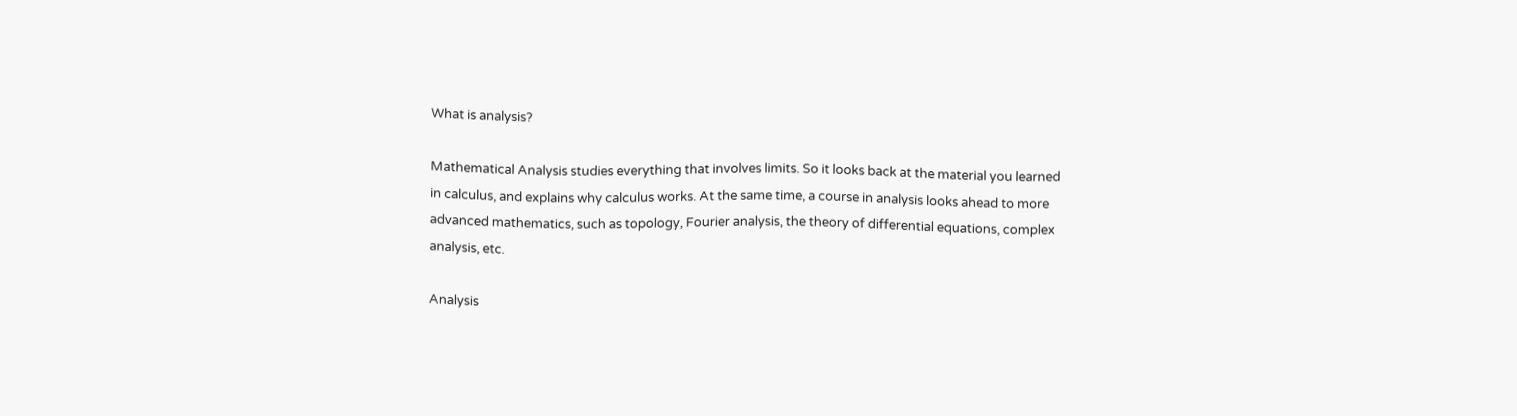What is analysis?

Mathematical Analysis studies everything that involves limits. So it looks back at the material you learned in calculus, and explains why calculus works. At the same time, a course in analysis looks ahead to more advanced mathematics, such as topology, Fourier analysis, the theory of differential equations, complex analysis, etc.

Analysis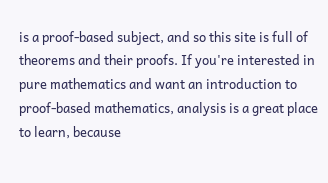is a proof-based subject, and so this site is full of theorems and their proofs. If you're interested in pure mathematics and want an introduction to proof-based mathematics, analysis is a great place to learn, because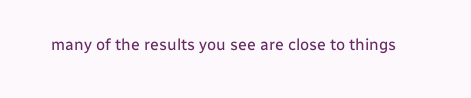many of the results you see are close to things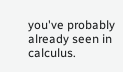you've probably already seen in calculus.